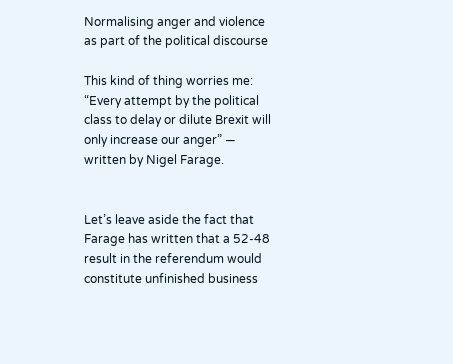Normalising anger and violence as part of the political discourse

This kind of thing worries me: “Every attempt by the political class to delay or dilute Brexit will only increase our anger” — written by Nigel Farage.


Let’s leave aside the fact that Farage has written that a 52-48 result in the referendum would constitute unfinished business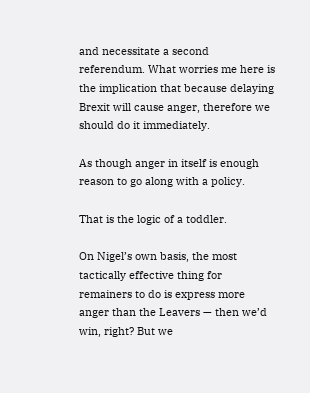and necessitate a second referendum. What worries me here is the implication that because delaying Brexit will cause anger, therefore we should do it immediately.

As though anger in itself is enough reason to go along with a policy.

That is the logic of a toddler.

On Nigel’s own basis, the most tactically effective thing for remainers to do is express more anger than the Leavers — then we’d win, right? But we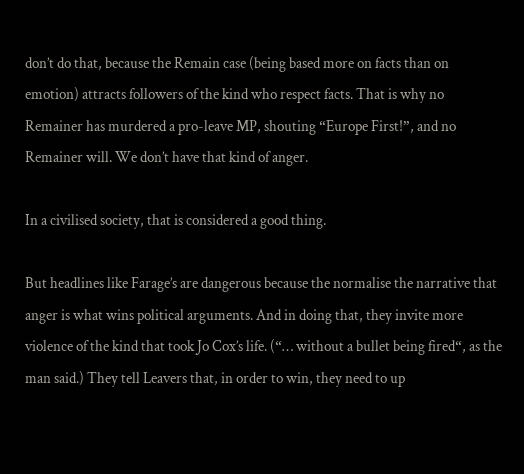don’t do that, because the Remain case (being based more on facts than on emotion) attracts followers of the kind who respect facts. That is why no Remainer has murdered a pro-leave MP, shouting “Europe First!”, and no Remainer will. We don’t have that kind of anger.

In a civilised society, that is considered a good thing.

But headlines like Farage’s are dangerous because the normalise the narrative that anger is what wins political arguments. And in doing that, they invite more violence of the kind that took Jo Cox’s life. (“… without a bullet being fired“, as the man said.) They tell Leavers that, in order to win, they need to up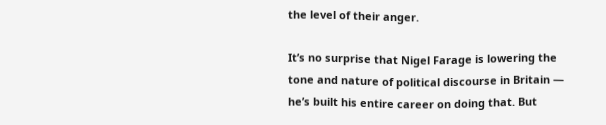the level of their anger.

It’s no surprise that Nigel Farage is lowering the tone and nature of political discourse in Britain — he’s built his entire career on doing that. But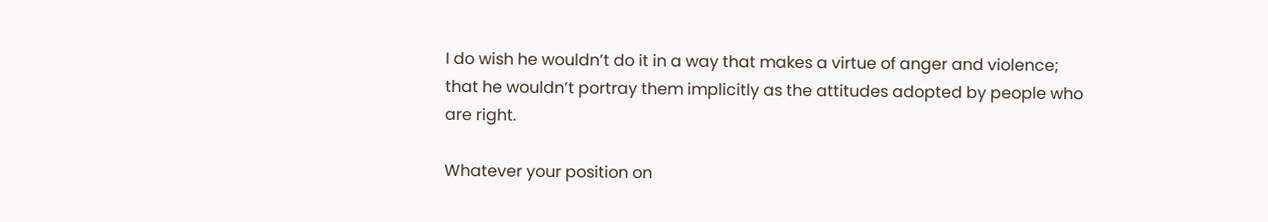I do wish he wouldn’t do it in a way that makes a virtue of anger and violence; that he wouldn’t portray them implicitly as the attitudes adopted by people who are right.

Whatever your position on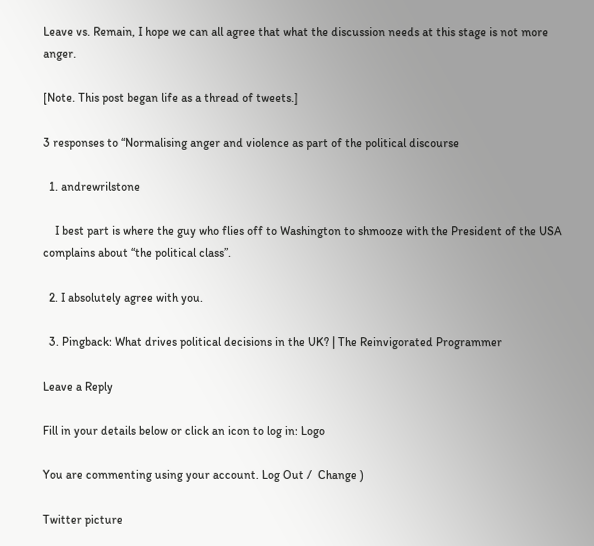Leave vs. Remain, I hope we can all agree that what the discussion needs at this stage is not more anger.

[Note. This post began life as a thread of tweets.]

3 responses to “Normalising anger and violence as part of the political discourse

  1. andrewrilstone

    I best part is where the guy who flies off to Washington to shmooze with the President of the USA complains about “the political class”.

  2. I absolutely agree with you.

  3. Pingback: What drives political decisions in the UK? | The Reinvigorated Programmer

Leave a Reply

Fill in your details below or click an icon to log in: Logo

You are commenting using your account. Log Out /  Change )

Twitter picture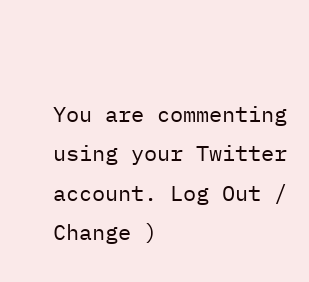You are commenting using your Twitter account. Log Out /  Change )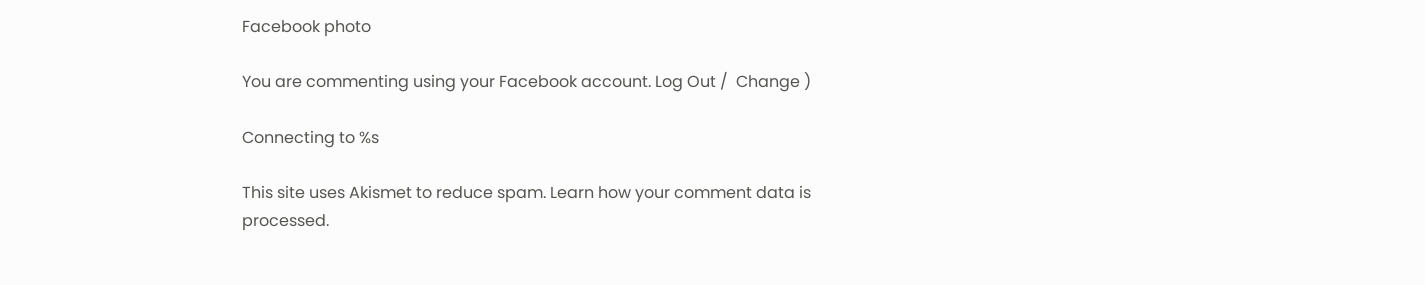Facebook photo

You are commenting using your Facebook account. Log Out /  Change )

Connecting to %s

This site uses Akismet to reduce spam. Learn how your comment data is processed.